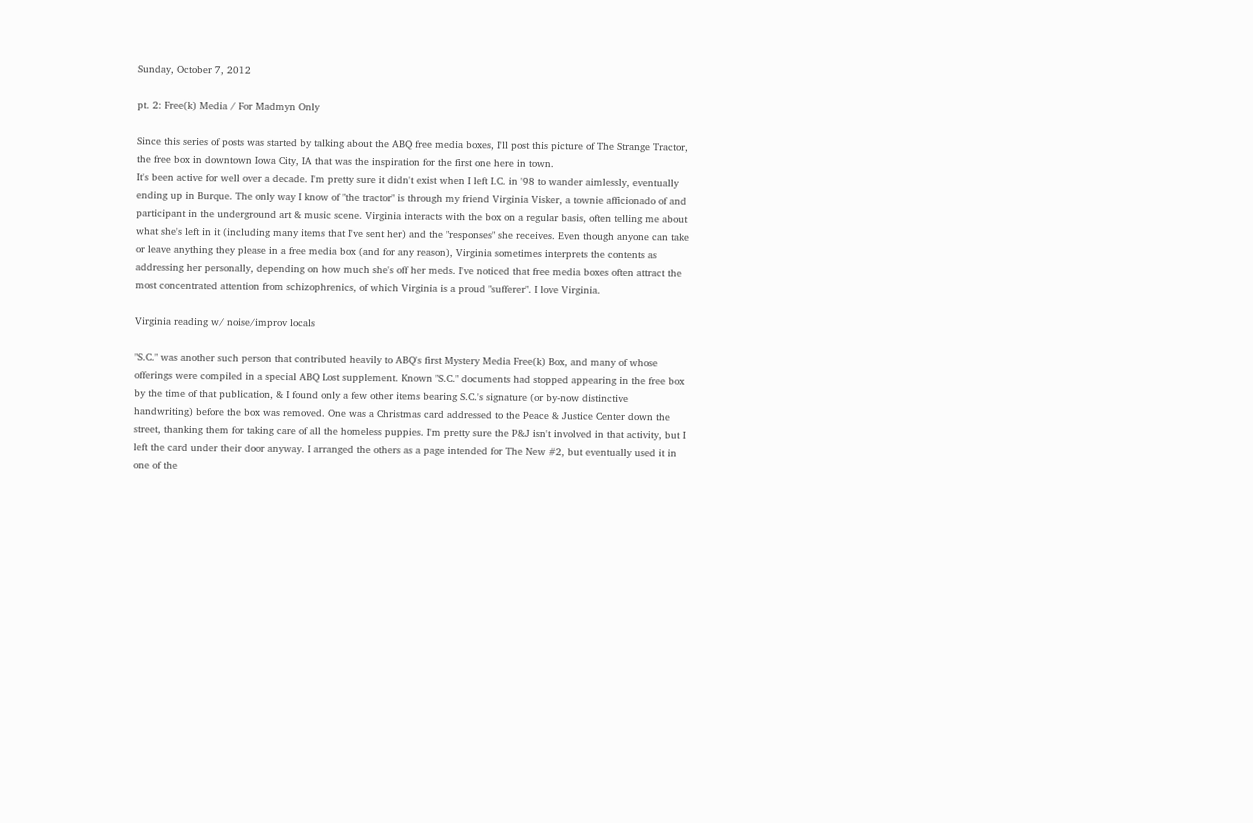Sunday, October 7, 2012

pt. 2: Free(k) Media / For Madmyn Only

Since this series of posts was started by talking about the ABQ free media boxes, I'll post this picture of The Strange Tractor, the free box in downtown Iowa City, IA that was the inspiration for the first one here in town.
It's been active for well over a decade. I'm pretty sure it didn't exist when I left I.C. in '98 to wander aimlessly, eventually ending up in Burque. The only way I know of "the tractor" is through my friend Virginia Visker, a townie afficionado of and participant in the underground art & music scene. Virginia interacts with the box on a regular basis, often telling me about what she's left in it (including many items that I've sent her) and the "responses" she receives. Even though anyone can take or leave anything they please in a free media box (and for any reason), Virginia sometimes interprets the contents as addressing her personally, depending on how much she's off her meds. I've noticed that free media boxes often attract the most concentrated attention from schizophrenics, of which Virginia is a proud "sufferer". I love Virginia.

Virginia reading w/ noise/improv locals

"S.C." was another such person that contributed heavily to ABQ's first Mystery Media Free(k) Box, and many of whose offerings were compiled in a special ABQ Lost supplement. Known "S.C." documents had stopped appearing in the free box by the time of that publication, & I found only a few other items bearing S.C.'s signature (or by-now distinctive handwriting) before the box was removed. One was a Christmas card addressed to the Peace & Justice Center down the street, thanking them for taking care of all the homeless puppies. I'm pretty sure the P&J isn't involved in that activity, but I left the card under their door anyway. I arranged the others as a page intended for The New #2, but eventually used it in one of the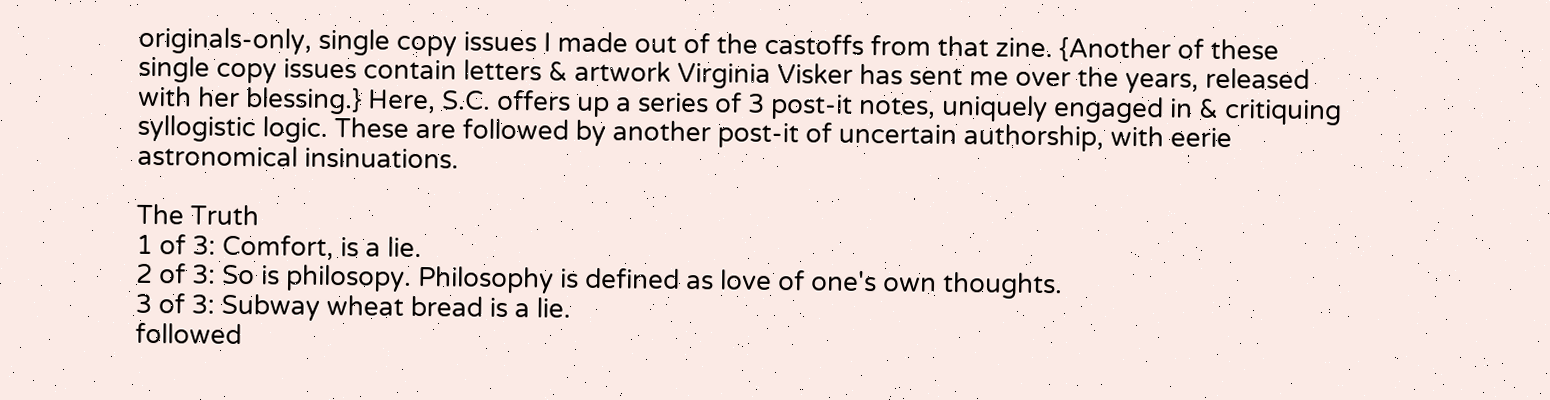originals-only, single copy issues I made out of the castoffs from that zine. {Another of these single copy issues contain letters & artwork Virginia Visker has sent me over the years, released with her blessing.} Here, S.C. offers up a series of 3 post-it notes, uniquely engaged in & critiquing syllogistic logic. These are followed by another post-it of uncertain authorship, with eerie astronomical insinuations.

The Truth
1 of 3: Comfort, is a lie.
2 of 3: So is philosopy. Philosophy is defined as love of one's own thoughts.
3 of 3: Subway wheat bread is a lie.
followed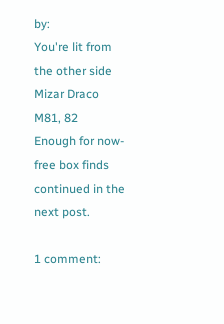by:
You're lit from the other side
Mizar Draco
M81, 82
Enough for now- free box finds continued in the next post.

1 comment: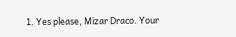1. Yes please, Mizar Draco. Your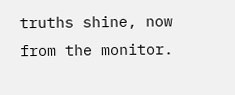truths shine, now from the monitor.